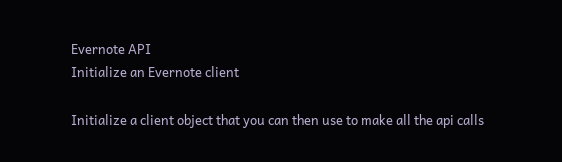Evernote API
Initialize an Evernote client

Initialize a client object that you can then use to make all the api calls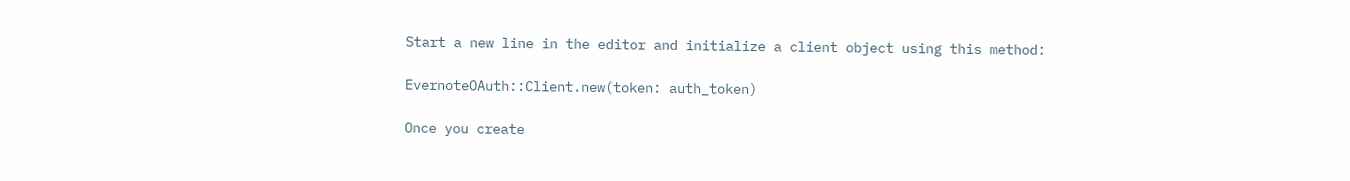Start a new line in the editor and initialize a client object using this method:

EvernoteOAuth::Client.new(token: auth_token)

Once you create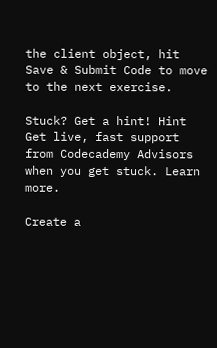the client object, hit Save & Submit Code to move to the next exercise.

Stuck? Get a hint! Hint
Get live, fast support from Codecademy Advisors when you get stuck. Learn more.

Create a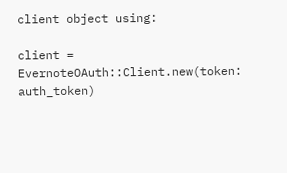client object using:

client = EvernoteOAuth::Client.new(token: auth_token)